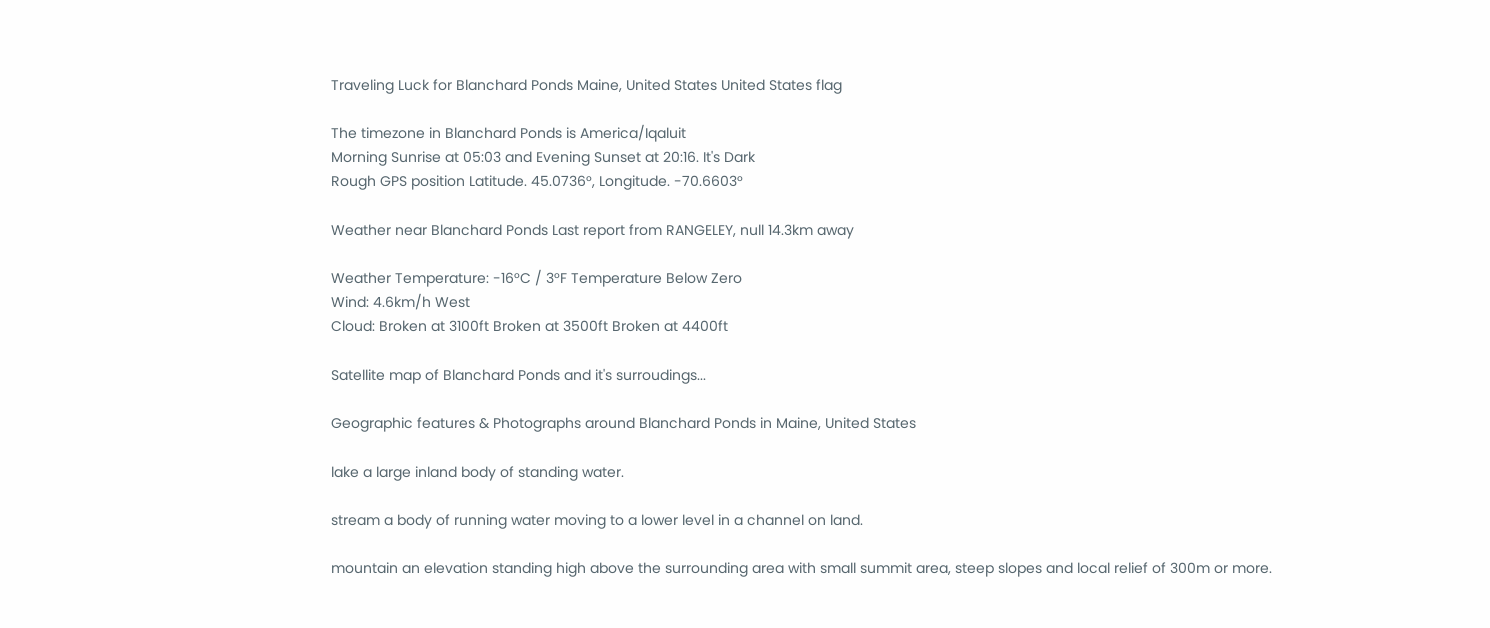Traveling Luck for Blanchard Ponds Maine, United States United States flag

The timezone in Blanchard Ponds is America/Iqaluit
Morning Sunrise at 05:03 and Evening Sunset at 20:16. It's Dark
Rough GPS position Latitude. 45.0736°, Longitude. -70.6603°

Weather near Blanchard Ponds Last report from RANGELEY, null 14.3km away

Weather Temperature: -16°C / 3°F Temperature Below Zero
Wind: 4.6km/h West
Cloud: Broken at 3100ft Broken at 3500ft Broken at 4400ft

Satellite map of Blanchard Ponds and it's surroudings...

Geographic features & Photographs around Blanchard Ponds in Maine, United States

lake a large inland body of standing water.

stream a body of running water moving to a lower level in a channel on land.

mountain an elevation standing high above the surrounding area with small summit area, steep slopes and local relief of 300m or more.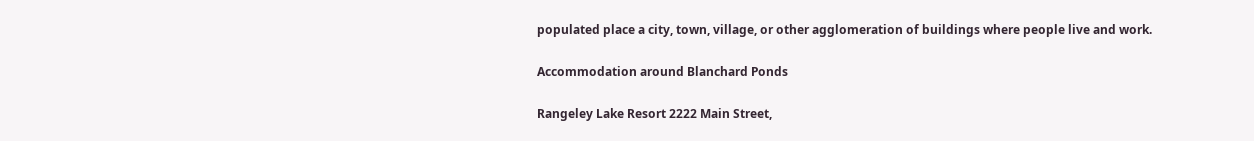populated place a city, town, village, or other agglomeration of buildings where people live and work.

Accommodation around Blanchard Ponds

Rangeley Lake Resort 2222 Main Street,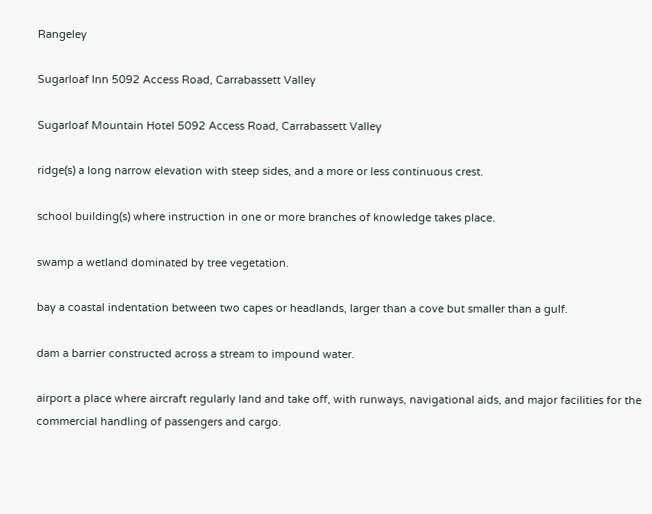Rangeley

Sugarloaf Inn 5092 Access Road, Carrabassett Valley

Sugarloaf Mountain Hotel 5092 Access Road, Carrabassett Valley

ridge(s) a long narrow elevation with steep sides, and a more or less continuous crest.

school building(s) where instruction in one or more branches of knowledge takes place.

swamp a wetland dominated by tree vegetation.

bay a coastal indentation between two capes or headlands, larger than a cove but smaller than a gulf.

dam a barrier constructed across a stream to impound water.

airport a place where aircraft regularly land and take off, with runways, navigational aids, and major facilities for the commercial handling of passengers and cargo.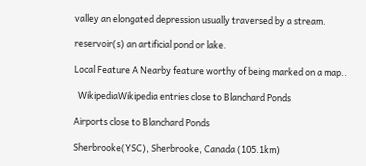valley an elongated depression usually traversed by a stream.

reservoir(s) an artificial pond or lake.

Local Feature A Nearby feature worthy of being marked on a map..

  WikipediaWikipedia entries close to Blanchard Ponds

Airports close to Blanchard Ponds

Sherbrooke(YSC), Sherbrooke, Canada (105.1km)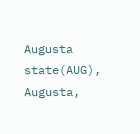Augusta state(AUG), Augusta,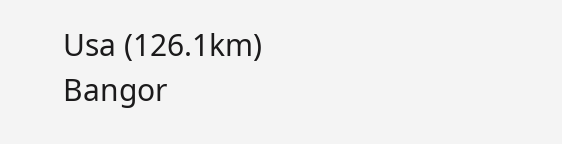Usa (126.1km)
Bangor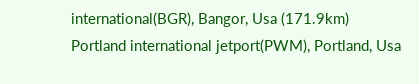international(BGR), Bangor, Usa (171.9km)
Portland international jetport(PWM), Portland, Usa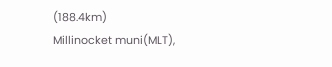(188.4km)
Millinocket muni(MLT),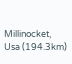Millinocket, Usa (194.3km)